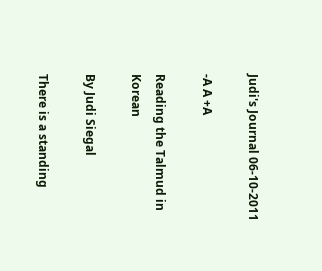Judi's Journal 06-10-2011

-A A +A

Reading the Talmud in Korean

By Judi Siegal

There is a standing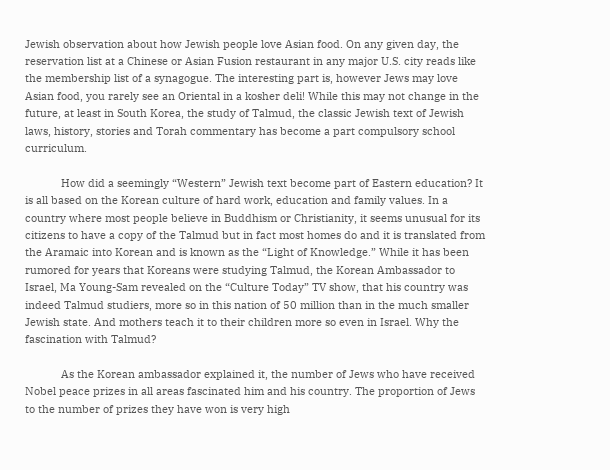Jewish observation about how Jewish people love Asian food. On any given day, the reservation list at a Chinese or Asian Fusion restaurant in any major U.S. city reads like the membership list of a synagogue. The interesting part is, however Jews may love Asian food, you rarely see an Oriental in a kosher deli! While this may not change in the future, at least in South Korea, the study of Talmud, the classic Jewish text of Jewish laws, history, stories and Torah commentary has become a part compulsory school curriculum.

            How did a seemingly “Western” Jewish text become part of Eastern education? It is all based on the Korean culture of hard work, education and family values. In a country where most people believe in Buddhism or Christianity, it seems unusual for its citizens to have a copy of the Talmud but in fact most homes do and it is translated from the Aramaic into Korean and is known as the “Light of Knowledge.” While it has been rumored for years that Koreans were studying Talmud, the Korean Ambassador to Israel, Ma Young-Sam revealed on the “Culture Today” TV show, that his country was indeed Talmud studiers, more so in this nation of 50 million than in the much smaller Jewish state. And mothers teach it to their children more so even in Israel. Why the fascination with Talmud?

            As the Korean ambassador explained it, the number of Jews who have received Nobel peace prizes in all areas fascinated him and his country. The proportion of Jews to the number of prizes they have won is very high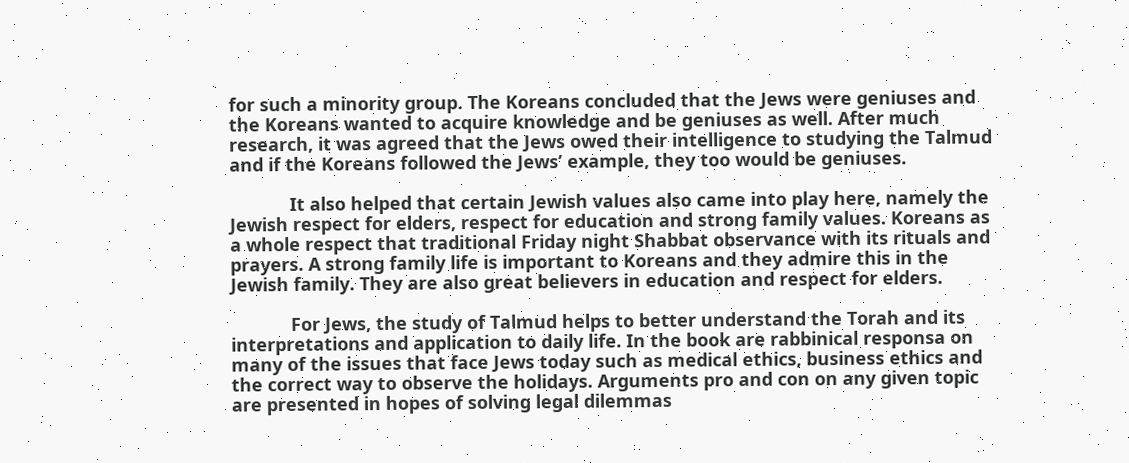for such a minority group. The Koreans concluded that the Jews were geniuses and the Koreans wanted to acquire knowledge and be geniuses as well. After much research, it was agreed that the Jews owed their intelligence to studying the Talmud and if the Koreans followed the Jews’ example, they too would be geniuses.

            It also helped that certain Jewish values also came into play here, namely the Jewish respect for elders, respect for education and strong family values. Koreans as a whole respect that traditional Friday night Shabbat observance with its rituals and prayers. A strong family life is important to Koreans and they admire this in the Jewish family. They are also great believers in education and respect for elders.

            For Jews, the study of Talmud helps to better understand the Torah and its interpretations and application to daily life. In the book are rabbinical responsa on many of the issues that face Jews today such as medical ethics, business ethics and the correct way to observe the holidays. Arguments pro and con on any given topic are presented in hopes of solving legal dilemmas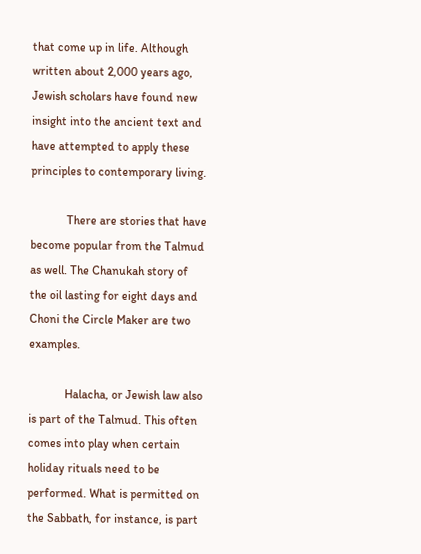that come up in life. Although written about 2,000 years ago, Jewish scholars have found new insight into the ancient text and have attempted to apply these principles to contemporary living.

            There are stories that have become popular from the Talmud as well. The Chanukah story of the oil lasting for eight days and Choni the Circle Maker are two examples.

            Halacha, or Jewish law also is part of the Talmud. This often comes into play when certain holiday rituals need to be performed. What is permitted on the Sabbath, for instance, is part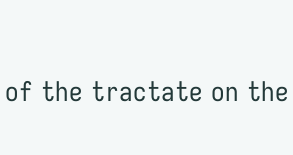of the tractate on the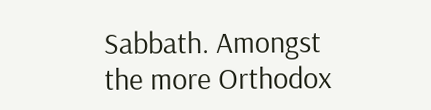Sabbath. Amongst the more Orthodox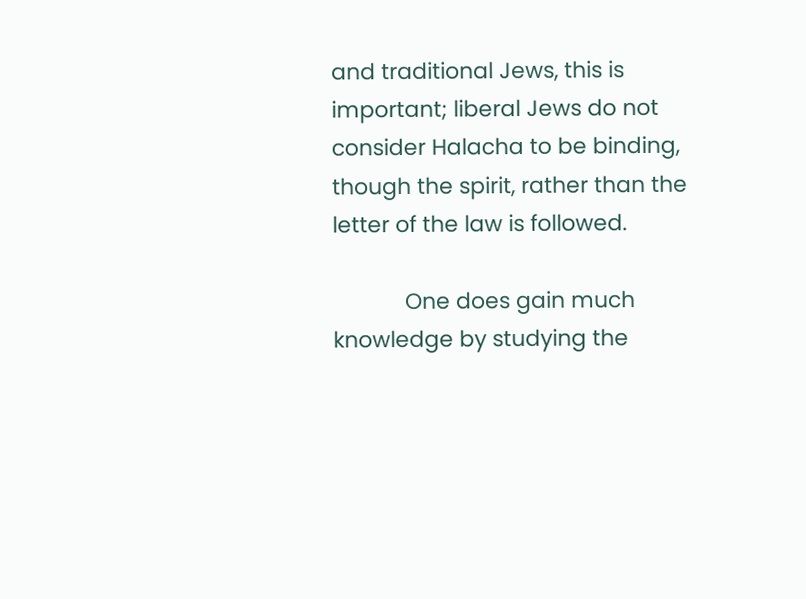and traditional Jews, this is important; liberal Jews do not consider Halacha to be binding, though the spirit, rather than the letter of the law is followed.

            One does gain much knowledge by studying the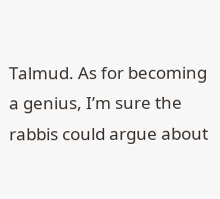Talmud. As for becoming a genius, I’m sure the rabbis could argue about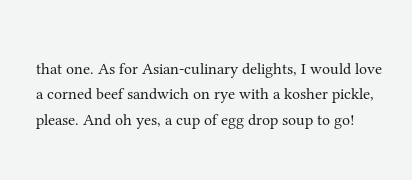that one. As for Asian-culinary delights, I would love a corned beef sandwich on rye with a kosher pickle, please. And oh yes, a cup of egg drop soup to go!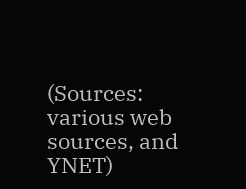(Sources: various web sources, and YNET)